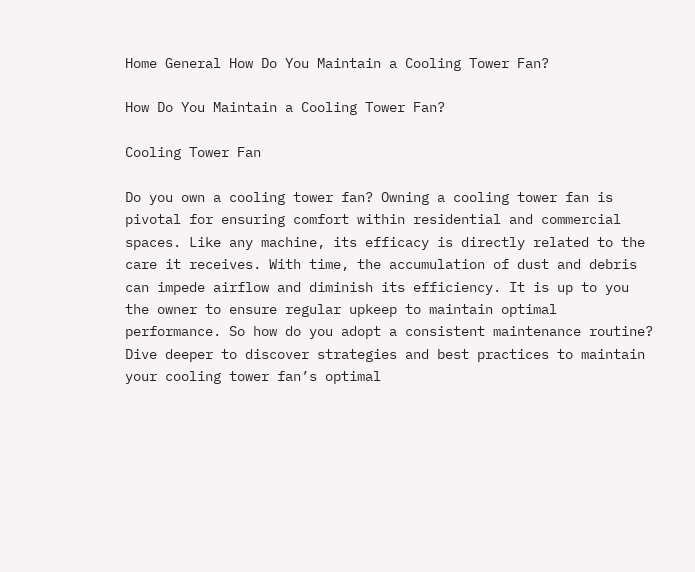Home General How Do You Maintain a Cooling Tower Fan?

How Do You Maintain a Cooling Tower Fan?

Cooling Tower Fan

Do you own a cooling tower fan? Owning a cooling tower fan is pivotal for ensuring comfort within residential and commercial spaces. Like any machine, its efficacy is directly related to the care it receives. With time, the accumulation of dust and debris can impede airflow and diminish its efficiency. It is up to you the owner to ensure regular upkeep to maintain optimal performance. So how do you adopt a consistent maintenance routine? Dive deeper to discover strategies and best practices to maintain your cooling tower fan’s optimal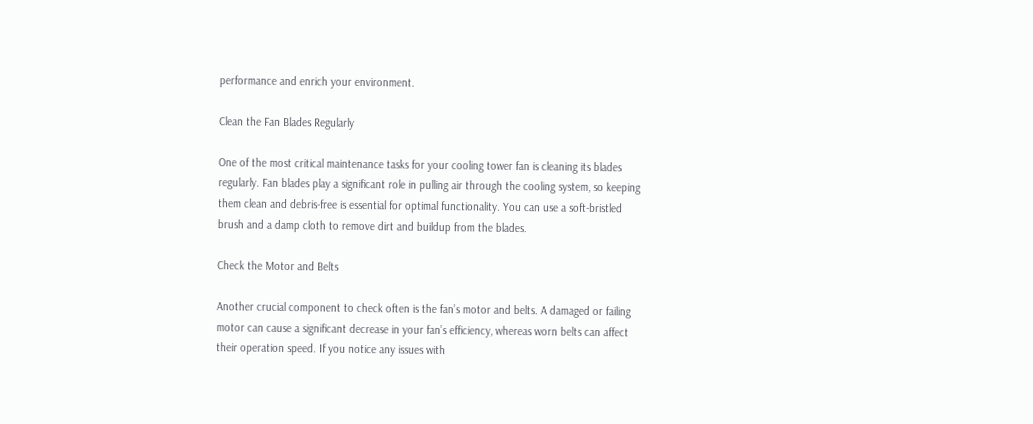performance and enrich your environment.

Clean the Fan Blades Regularly

One of the most critical maintenance tasks for your cooling tower fan is cleaning its blades regularly. Fan blades play a significant role in pulling air through the cooling system, so keeping them clean and debris-free is essential for optimal functionality. You can use a soft-bristled brush and a damp cloth to remove dirt and buildup from the blades.

Check the Motor and Belts

Another crucial component to check often is the fan’s motor and belts. A damaged or failing motor can cause a significant decrease in your fan’s efficiency, whereas worn belts can affect their operation speed. If you notice any issues with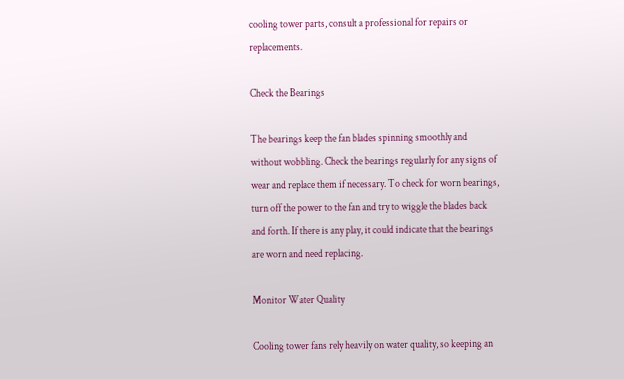cooling tower parts, consult a professional for repairs or replacements.

Check the Bearings

The bearings keep the fan blades spinning smoothly and without wobbling. Check the bearings regularly for any signs of wear and replace them if necessary. To check for worn bearings, turn off the power to the fan and try to wiggle the blades back and forth. If there is any play, it could indicate that the bearings are worn and need replacing.

Monitor Water Quality

Cooling tower fans rely heavily on water quality, so keeping an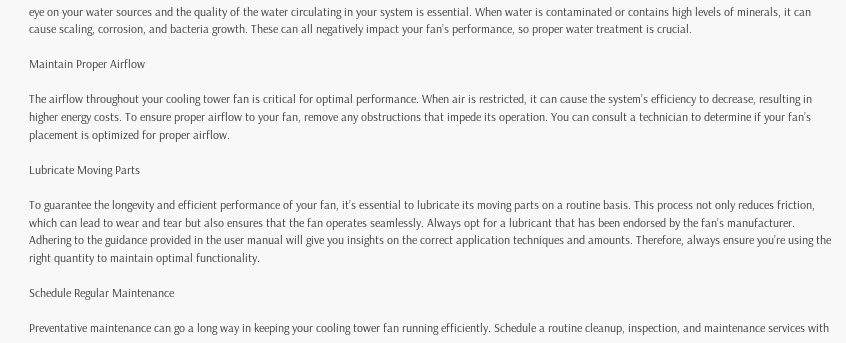eye on your water sources and the quality of the water circulating in your system is essential. When water is contaminated or contains high levels of minerals, it can cause scaling, corrosion, and bacteria growth. These can all negatively impact your fan’s performance, so proper water treatment is crucial.

Maintain Proper Airflow

The airflow throughout your cooling tower fan is critical for optimal performance. When air is restricted, it can cause the system’s efficiency to decrease, resulting in higher energy costs. To ensure proper airflow to your fan, remove any obstructions that impede its operation. You can consult a technician to determine if your fan’s placement is optimized for proper airflow.

Lubricate Moving Parts

To guarantee the longevity and efficient performance of your fan, it’s essential to lubricate its moving parts on a routine basis. This process not only reduces friction, which can lead to wear and tear but also ensures that the fan operates seamlessly. Always opt for a lubricant that has been endorsed by the fan’s manufacturer. Adhering to the guidance provided in the user manual will give you insights on the correct application techniques and amounts. Therefore, always ensure you’re using the right quantity to maintain optimal functionality.

Schedule Regular Maintenance

Preventative maintenance can go a long way in keeping your cooling tower fan running efficiently. Schedule a routine cleanup, inspection, and maintenance services with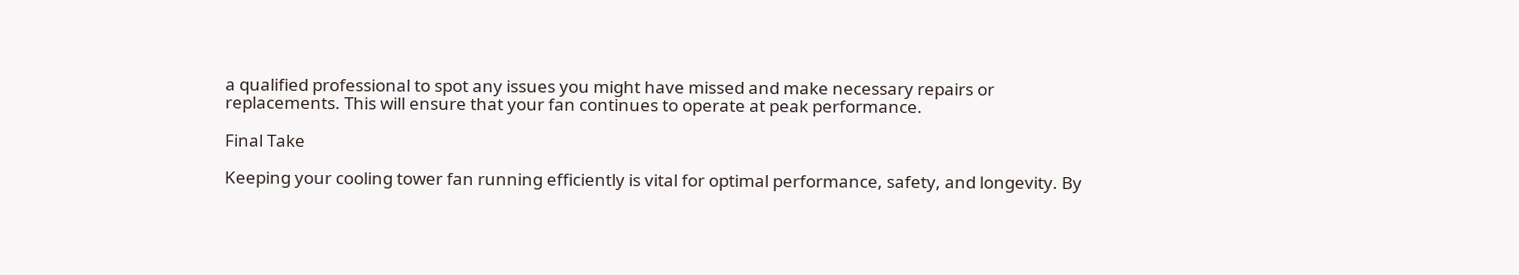a qualified professional to spot any issues you might have missed and make necessary repairs or replacements. This will ensure that your fan continues to operate at peak performance.

Final Take

Keeping your cooling tower fan running efficiently is vital for optimal performance, safety, and longevity. By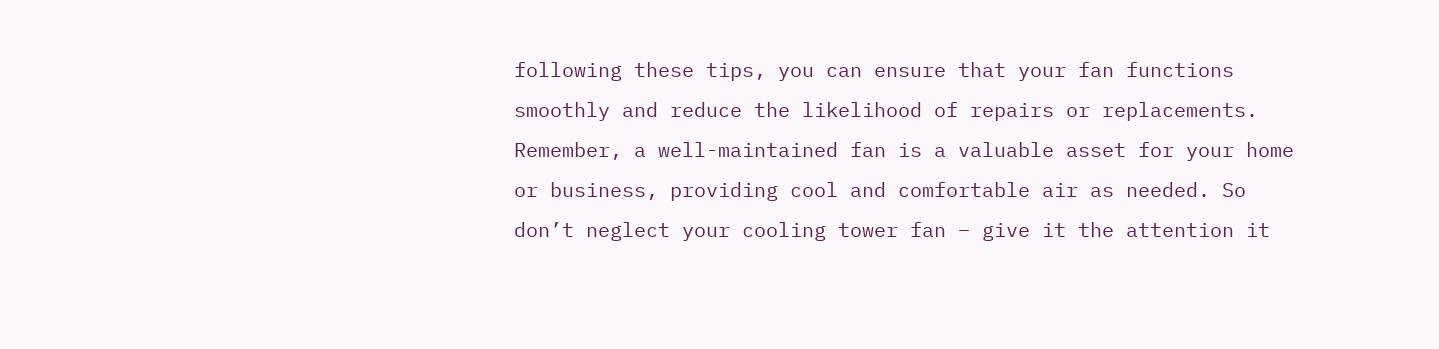following these tips, you can ensure that your fan functions smoothly and reduce the likelihood of repairs or replacements. Remember, a well-maintained fan is a valuable asset for your home or business, providing cool and comfortable air as needed. So don’t neglect your cooling tower fan – give it the attention it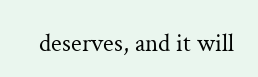deserves, and it will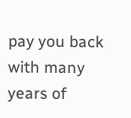pay you back with many years of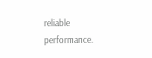reliable performance.